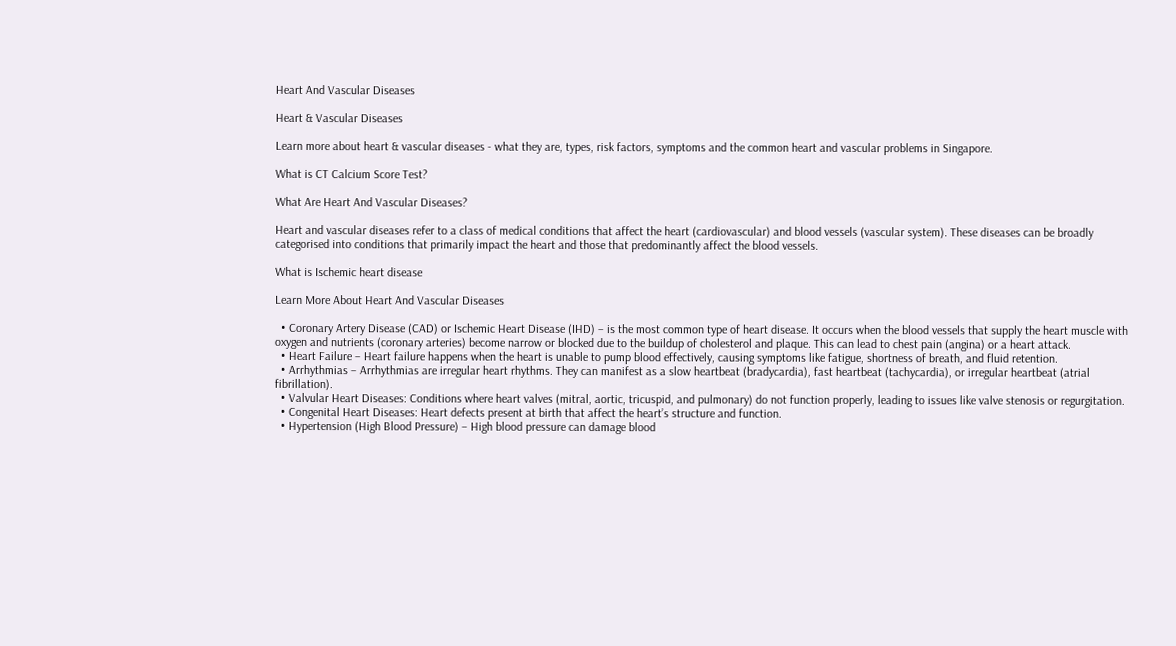Heart And Vascular Diseases

Heart & Vascular Diseases

Learn more about heart & vascular diseases - what they are, types, risk factors, symptoms and the common heart and vascular problems in Singapore.

What is CT Calcium Score Test?

What Are Heart And Vascular Diseases?

Heart and vascular diseases refer to a class of medical conditions that affect the heart (cardiovascular) and blood vessels (vascular system). These diseases can be broadly categorised into conditions that primarily impact the heart and those that predominantly affect the blood vessels.

What is Ischemic heart disease

Learn More About Heart And Vascular Diseases

  • Coronary Artery Disease (CAD) or Ischemic Heart Disease (IHD) – is the most common type of heart disease. It occurs when the blood vessels that supply the heart muscle with oxygen and nutrients (coronary arteries) become narrow or blocked due to the buildup of cholesterol and plaque. This can lead to chest pain (angina) or a heart attack.
  • Heart Failure – Heart failure happens when the heart is unable to pump blood effectively, causing symptoms like fatigue, shortness of breath, and fluid retention.
  • Arrhythmias – Arrhythmias are irregular heart rhythms. They can manifest as a slow heartbeat (bradycardia), fast heartbeat (tachycardia), or irregular heartbeat (atrial fibrillation).
  • Valvular Heart Diseases: Conditions where heart valves (mitral, aortic, tricuspid, and pulmonary) do not function properly, leading to issues like valve stenosis or regurgitation.
  • Congenital Heart Diseases: Heart defects present at birth that affect the heart’s structure and function.
  • Hypertension (High Blood Pressure) – High blood pressure can damage blood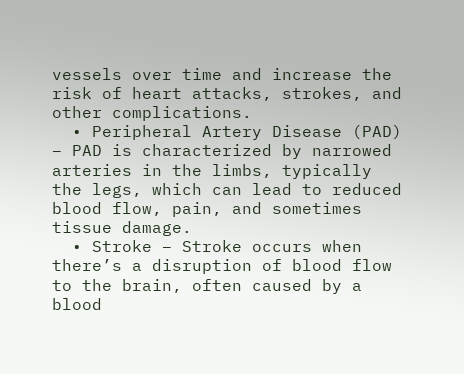vessels over time and increase the risk of heart attacks, strokes, and other complications.
  • Peripheral Artery Disease (PAD) – PAD is characterized by narrowed arteries in the limbs, typically the legs, which can lead to reduced blood flow, pain, and sometimes tissue damage.
  • Stroke – Stroke occurs when there’s a disruption of blood flow to the brain, often caused by a blood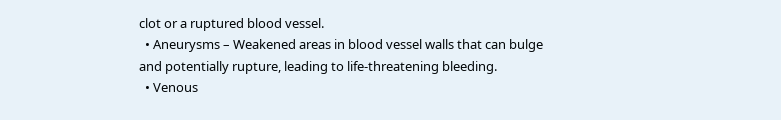clot or a ruptured blood vessel.
  • Aneurysms – Weakened areas in blood vessel walls that can bulge and potentially rupture, leading to life-threatening bleeding.
  • Venous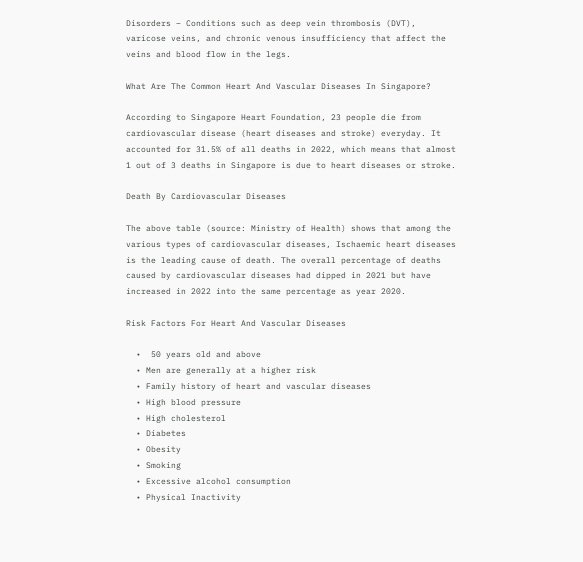Disorders – Conditions such as deep vein thrombosis (DVT), varicose veins, and chronic venous insufficiency that affect the veins and blood flow in the legs.

What Are The Common Heart And Vascular Diseases In Singapore?

According to Singapore Heart Foundation, 23 people die from cardiovascular disease (heart diseases and stroke) everyday. It accounted for 31.5% of all deaths in 2022, which means that almost 1 out of 3 deaths in Singapore is due to heart diseases or stroke.

Death By Cardiovascular Diseases

The above table (source: Ministry of Health) shows that among the various types of cardiovascular diseases, Ischaemic heart diseases is the leading cause of death. The overall percentage of deaths caused by cardiovascular diseases had dipped in 2021 but have increased in 2022 into the same percentage as year 2020.

Risk Factors For Heart And Vascular Diseases

  •  50 years old and above
  • Men are generally at a higher risk
  • Family history of heart and vascular diseases
  • High blood pressure
  • High cholesterol
  • Diabetes
  • Obesity
  • Smoking
  • Excessive alcohol consumption
  • Physical Inactivity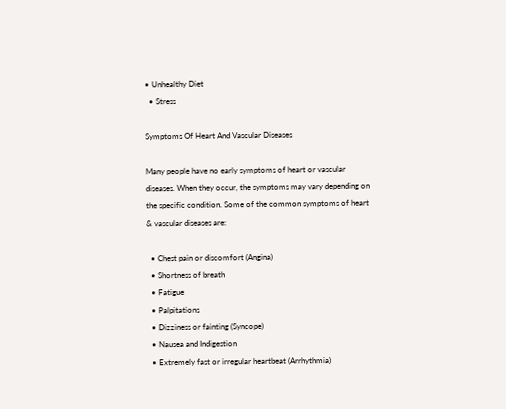• Unhealthy Diet
  • Stress

Symptoms Of Heart And Vascular Diseases

Many people have no early symptoms of heart or vascular diseases. When they occur, the symptoms may vary depending on the specific condition. Some of the common symptoms of heart & vascular diseases are:

  • Chest pain or discomfort (Angina)
  • Shortness of breath
  • Fatigue
  • Palpitations
  • Dizziness or fainting (Syncope)
  • Nausea and Indigestion
  • Extremely fast or irregular heartbeat (Arrhythmia)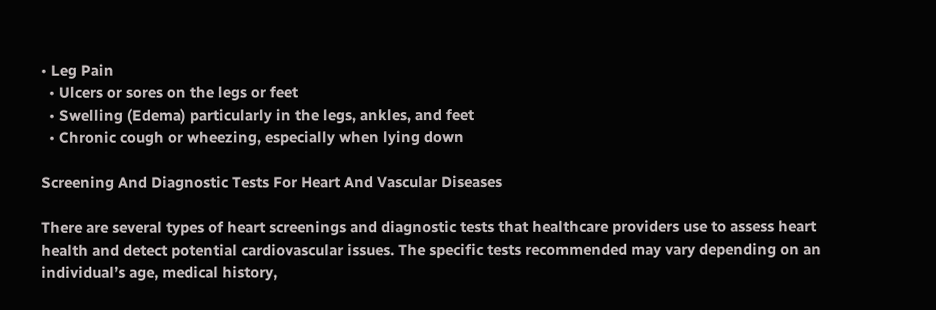• Leg Pain
  • Ulcers or sores on the legs or feet
  • Swelling (Edema) particularly in the legs, ankles, and feet
  • Chronic cough or wheezing, especially when lying down

Screening And Diagnostic Tests For Heart And Vascular Diseases

There are several types of heart screenings and diagnostic tests that healthcare providers use to assess heart health and detect potential cardiovascular issues. The specific tests recommended may vary depending on an individual’s age, medical history,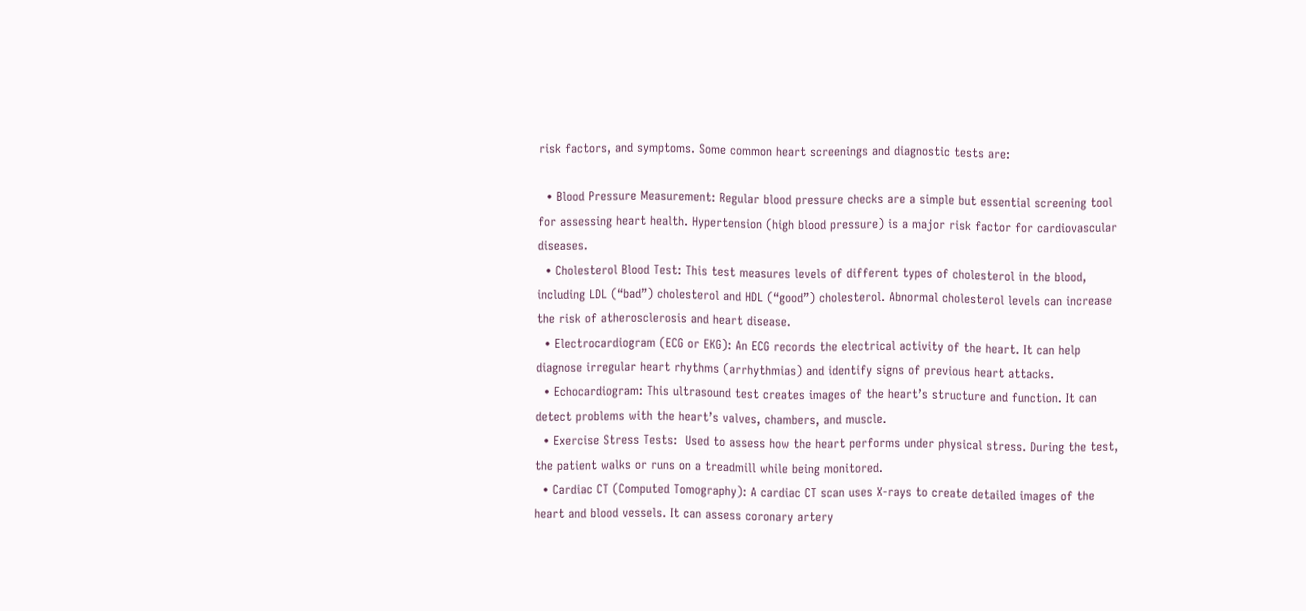risk factors, and symptoms. Some common heart screenings and diagnostic tests are:

  • Blood Pressure Measurement: Regular blood pressure checks are a simple but essential screening tool for assessing heart health. Hypertension (high blood pressure) is a major risk factor for cardiovascular diseases.
  • Cholesterol Blood Test: This test measures levels of different types of cholesterol in the blood, including LDL (“bad”) cholesterol and HDL (“good”) cholesterol. Abnormal cholesterol levels can increase the risk of atherosclerosis and heart disease.
  • Electrocardiogram (ECG or EKG): An ECG records the electrical activity of the heart. It can help diagnose irregular heart rhythms (arrhythmias) and identify signs of previous heart attacks.
  • Echocardiogram: This ultrasound test creates images of the heart’s structure and function. It can detect problems with the heart’s valves, chambers, and muscle.
  • Exercise Stress Tests:  Used to assess how the heart performs under physical stress. During the test, the patient walks or runs on a treadmill while being monitored.
  • Cardiac CT (Computed Tomography): A cardiac CT scan uses X-rays to create detailed images of the heart and blood vessels. It can assess coronary artery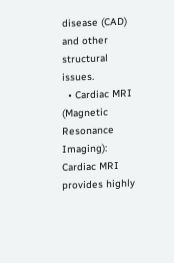disease (CAD) and other structural issues.
  • Cardiac MRI (Magnetic Resonance Imaging): Cardiac MRI provides highly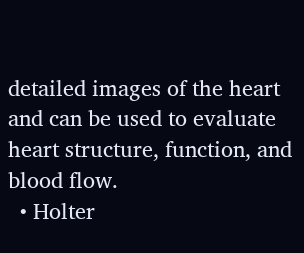detailed images of the heart and can be used to evaluate heart structure, function, and blood flow.
  • Holter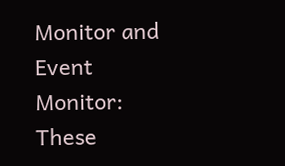Monitor and Event Monitor: These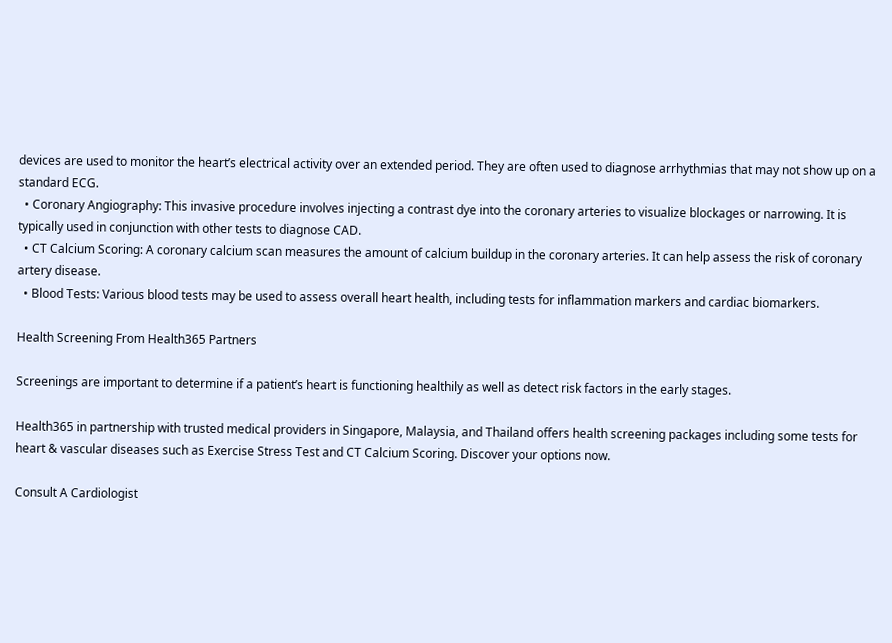devices are used to monitor the heart’s electrical activity over an extended period. They are often used to diagnose arrhythmias that may not show up on a standard ECG.
  • Coronary Angiography: This invasive procedure involves injecting a contrast dye into the coronary arteries to visualize blockages or narrowing. It is typically used in conjunction with other tests to diagnose CAD.
  • CT Calcium Scoring: A coronary calcium scan measures the amount of calcium buildup in the coronary arteries. It can help assess the risk of coronary artery disease.
  • Blood Tests: Various blood tests may be used to assess overall heart health, including tests for inflammation markers and cardiac biomarkers.

Health Screening From Health365 Partners

Screenings are important to determine if a patient’s heart is functioning healthily as well as detect risk factors in the early stages.

Health365 in partnership with trusted medical providers in Singapore, Malaysia, and Thailand offers health screening packages including some tests for heart & vascular diseases such as Exercise Stress Test and CT Calcium Scoring. Discover your options now.

Consult A Cardiologist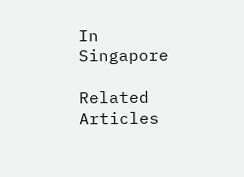In Singapore

Related Articles